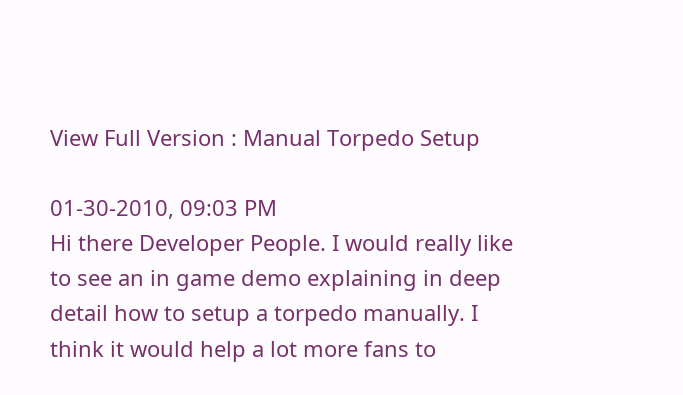View Full Version : Manual Torpedo Setup

01-30-2010, 09:03 PM
Hi there Developer People. I would really like to see an in game demo explaining in deep detail how to setup a torpedo manually. I think it would help a lot more fans to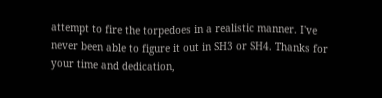attempt to fire the torpedoes in a realistic manner. I've never been able to figure it out in SH3 or SH4. Thanks for your time and dedication,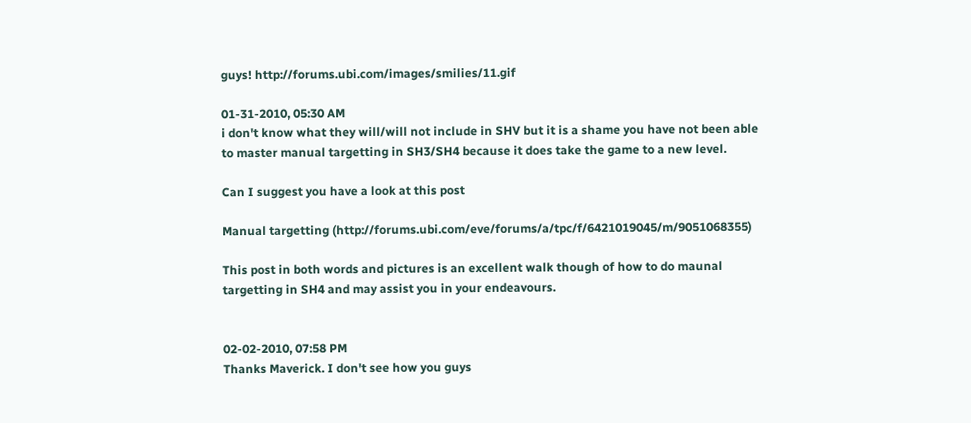guys! http://forums.ubi.com/images/smilies/11.gif

01-31-2010, 05:30 AM
i don't know what they will/will not include in SHV but it is a shame you have not been able to master manual targetting in SH3/SH4 because it does take the game to a new level.

Can I suggest you have a look at this post

Manual targetting (http://forums.ubi.com/eve/forums/a/tpc/f/6421019045/m/9051068355)

This post in both words and pictures is an excellent walk though of how to do maunal targetting in SH4 and may assist you in your endeavours.


02-02-2010, 07:58 PM
Thanks Maverick. I don't see how you guys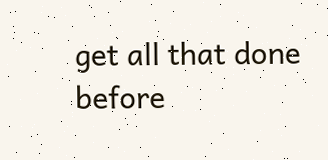get all that done before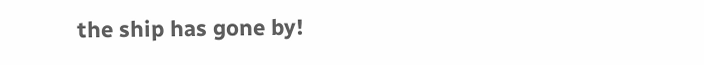the ship has gone by!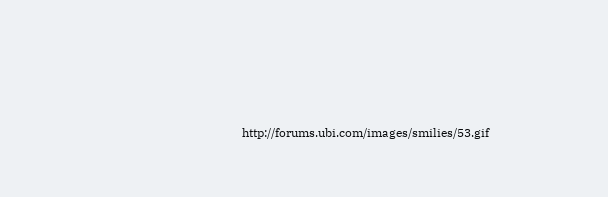http://forums.ubi.com/images/smilies/53.gif